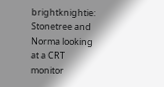brightknightie: Stonetree and Norma looking at a CRT monitor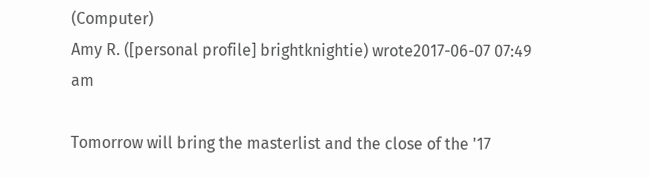(Computer)
Amy R. ([personal profile] brightknightie) wrote2017-06-07 07:49 am

Tomorrow will bring the masterlist and the close of the '17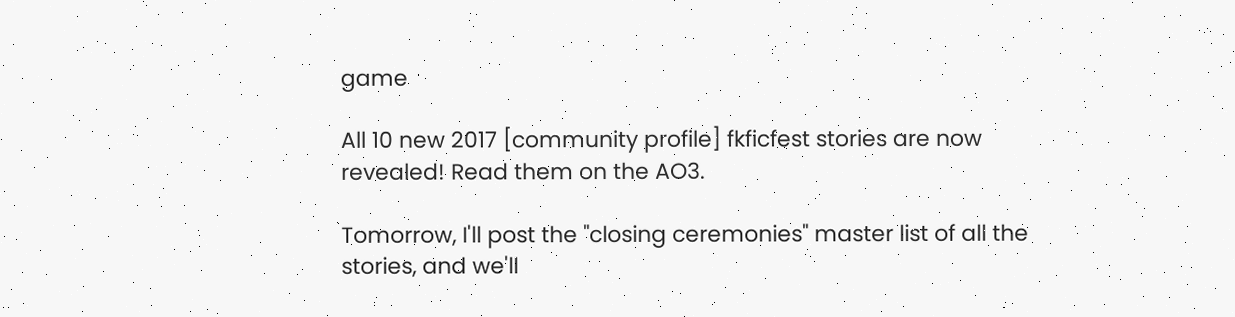game

All 10 new 2017 [community profile] fkficfest stories are now revealed! Read them on the AO3.

Tomorrow, I'll post the "closing ceremonies" master list of all the stories, and we'll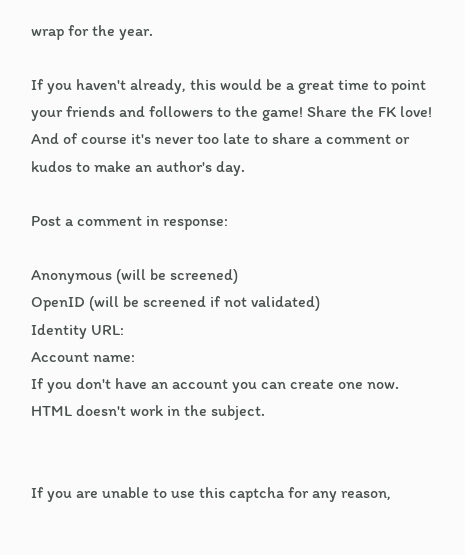wrap for the year.

If you haven't already, this would be a great time to point your friends and followers to the game! Share the FK love! And of course it's never too late to share a comment or kudos to make an author's day.

Post a comment in response:

Anonymous (will be screened)
OpenID (will be screened if not validated)
Identity URL:
Account name:
If you don't have an account you can create one now.
HTML doesn't work in the subject.


If you are unable to use this captcha for any reason,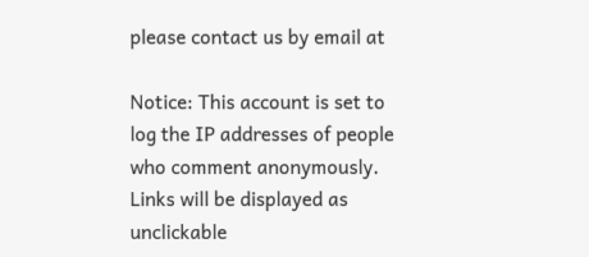please contact us by email at

Notice: This account is set to log the IP addresses of people who comment anonymously.
Links will be displayed as unclickable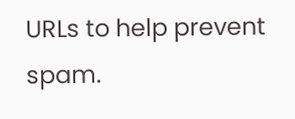URLs to help prevent spam.